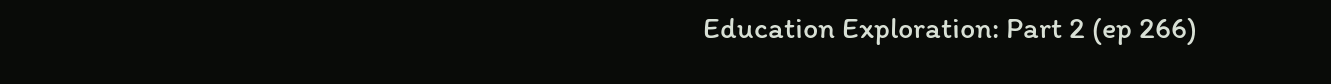Education Exploration: Part 2 (ep 266)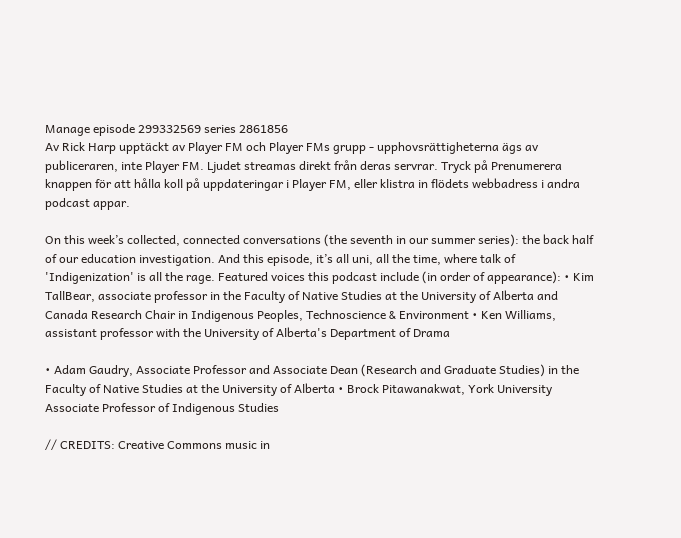Manage episode 299332569 series 2861856
Av Rick Harp upptäckt av Player FM och Player FMs grupp - upphovsrättigheterna ägs av publiceraren, inte Player FM. Ljudet streamas direkt från deras servrar. Tryck på Prenumerera knappen för att hålla koll på uppdateringar i Player FM, eller klistra in flödets webbadress i andra podcast appar.

On this week’s collected, connected conversations (the seventh in our summer series): the back half of our education investigation. And this episode, it’s all uni, all the time, where talk of 'Indigenization' is all the rage. Featured voices this podcast include (in order of appearance): • Kim TallBear, associate professor in the Faculty of Native Studies at the University of Alberta and Canada Research Chair in Indigenous Peoples, Technoscience & Environment • Ken Williams, assistant professor with the University of Alberta's Department of Drama

• Adam Gaudry, Associate Professor and Associate Dean (Research and Graduate Studies) in the Faculty of Native Studies at the University of Alberta • Brock Pitawanakwat, York University Associate Professor of Indigenous Studies

// CREDITS: Creative Commons music in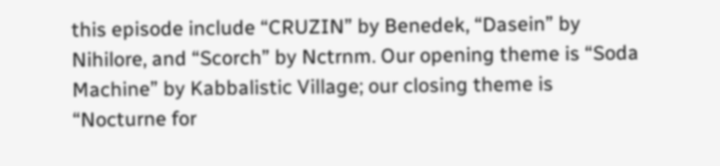this episode include “CRUZIN” by Benedek, “Dasein” by Nihilore, and “Scorch” by Nctrnm. Our opening theme is “Soda Machine” by Kabbalistic Village; our closing theme is “Nocturne for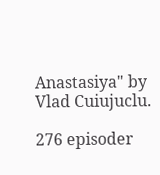Anastasiya" by Vlad Cuiujuclu.

276 episoder